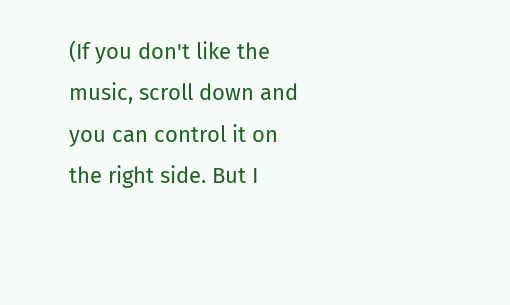(If you don't like the music, scroll down and you can control it on the right side. But I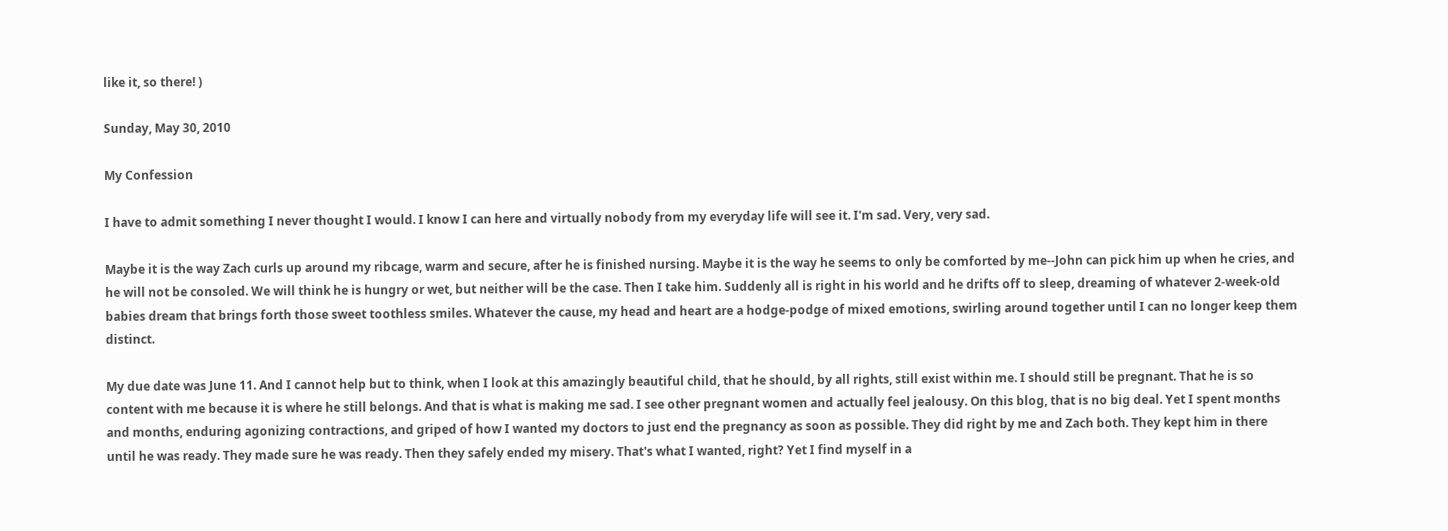like it, so there! )

Sunday, May 30, 2010

My Confession

I have to admit something I never thought I would. I know I can here and virtually nobody from my everyday life will see it. I'm sad. Very, very sad.

Maybe it is the way Zach curls up around my ribcage, warm and secure, after he is finished nursing. Maybe it is the way he seems to only be comforted by me--John can pick him up when he cries, and he will not be consoled. We will think he is hungry or wet, but neither will be the case. Then I take him. Suddenly all is right in his world and he drifts off to sleep, dreaming of whatever 2-week-old babies dream that brings forth those sweet toothless smiles. Whatever the cause, my head and heart are a hodge-podge of mixed emotions, swirling around together until I can no longer keep them distinct.

My due date was June 11. And I cannot help but to think, when I look at this amazingly beautiful child, that he should, by all rights, still exist within me. I should still be pregnant. That he is so content with me because it is where he still belongs. And that is what is making me sad. I see other pregnant women and actually feel jealousy. On this blog, that is no big deal. Yet I spent months and months, enduring agonizing contractions, and griped of how I wanted my doctors to just end the pregnancy as soon as possible. They did right by me and Zach both. They kept him in there until he was ready. They made sure he was ready. Then they safely ended my misery. That's what I wanted, right? Yet I find myself in a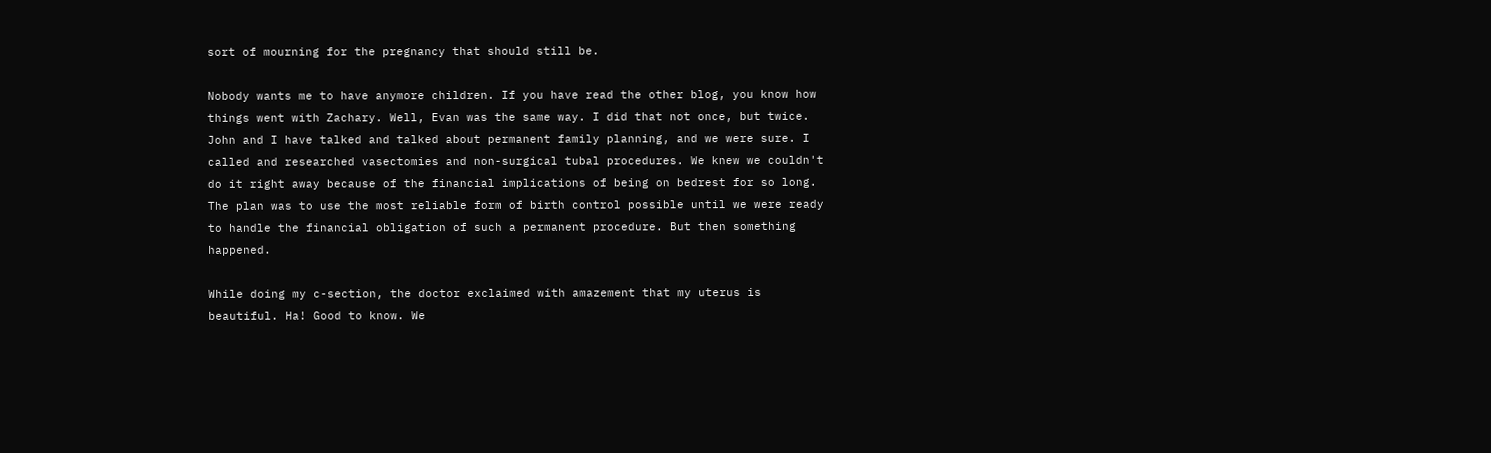sort of mourning for the pregnancy that should still be.

Nobody wants me to have anymore children. If you have read the other blog, you know how things went with Zachary. Well, Evan was the same way. I did that not once, but twice. John and I have talked and talked about permanent family planning, and we were sure. I called and researched vasectomies and non-surgical tubal procedures. We knew we couldn't do it right away because of the financial implications of being on bedrest for so long. The plan was to use the most reliable form of birth control possible until we were ready to handle the financial obligation of such a permanent procedure. But then something happened.

While doing my c-section, the doctor exclaimed with amazement that my uterus is beautiful. Ha! Good to know. We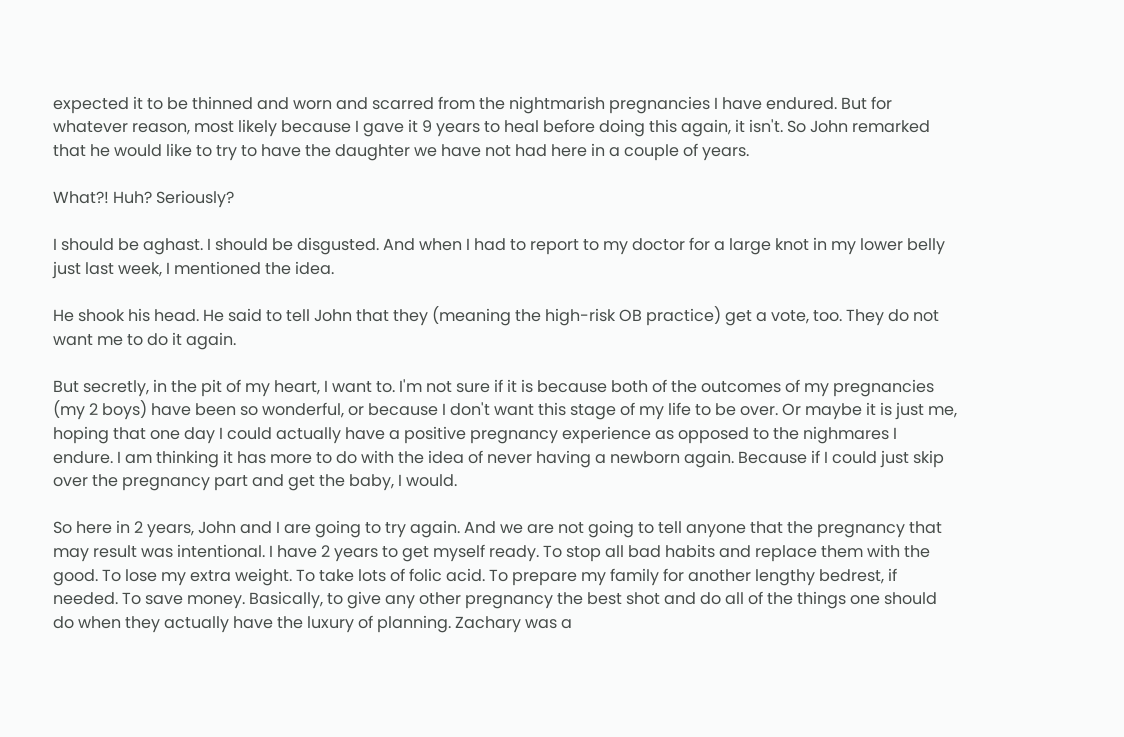expected it to be thinned and worn and scarred from the nightmarish pregnancies I have endured. But for whatever reason, most likely because I gave it 9 years to heal before doing this again, it isn't. So John remarked that he would like to try to have the daughter we have not had here in a couple of years.

What?! Huh? Seriously?

I should be aghast. I should be disgusted. And when I had to report to my doctor for a large knot in my lower belly just last week, I mentioned the idea.

He shook his head. He said to tell John that they (meaning the high-risk OB practice) get a vote, too. They do not want me to do it again.

But secretly, in the pit of my heart, I want to. I'm not sure if it is because both of the outcomes of my pregnancies (my 2 boys) have been so wonderful, or because I don't want this stage of my life to be over. Or maybe it is just me, hoping that one day I could actually have a positive pregnancy experience as opposed to the nighmares I endure. I am thinking it has more to do with the idea of never having a newborn again. Because if I could just skip over the pregnancy part and get the baby, I would.

So here in 2 years, John and I are going to try again. And we are not going to tell anyone that the pregnancy that may result was intentional. I have 2 years to get myself ready. To stop all bad habits and replace them with the good. To lose my extra weight. To take lots of folic acid. To prepare my family for another lengthy bedrest, if needed. To save money. Basically, to give any other pregnancy the best shot and do all of the things one should do when they actually have the luxury of planning. Zachary was a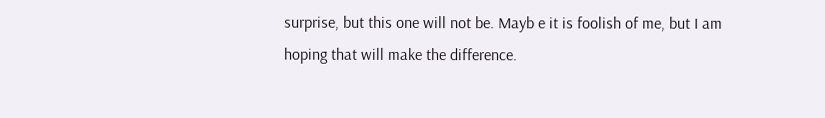surprise, but this one will not be. Mayb e it is foolish of me, but I am hoping that will make the difference.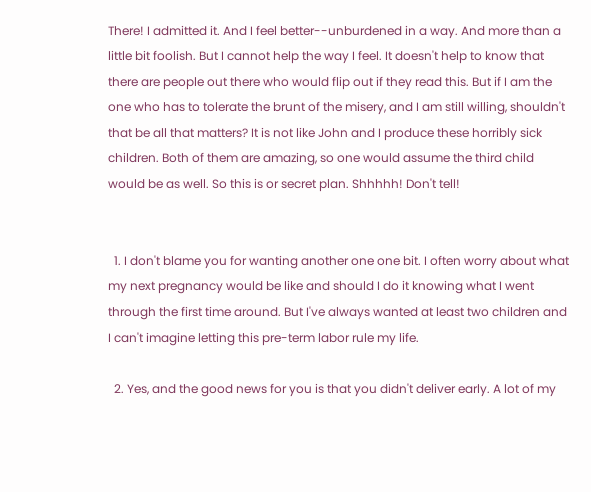There! I admitted it. And I feel better--unburdened in a way. And more than a little bit foolish. But I cannot help the way I feel. It doesn't help to know that there are people out there who would flip out if they read this. But if I am the one who has to tolerate the brunt of the misery, and I am still willing, shouldn't that be all that matters? It is not like John and I produce these horribly sick children. Both of them are amazing, so one would assume the third child would be as well. So this is or secret plan. Shhhhh! Don't tell!


  1. I don't blame you for wanting another one one bit. I often worry about what my next pregnancy would be like and should I do it knowing what I went through the first time around. But I've always wanted at least two children and I can't imagine letting this pre-term labor rule my life.

  2. Yes, and the good news for you is that you didn't deliver early. A lot of my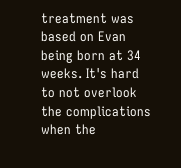treatment was based on Evan being born at 34 weeks. It's hard to not overlook the complications when the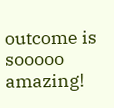outcome is sooooo amazing!